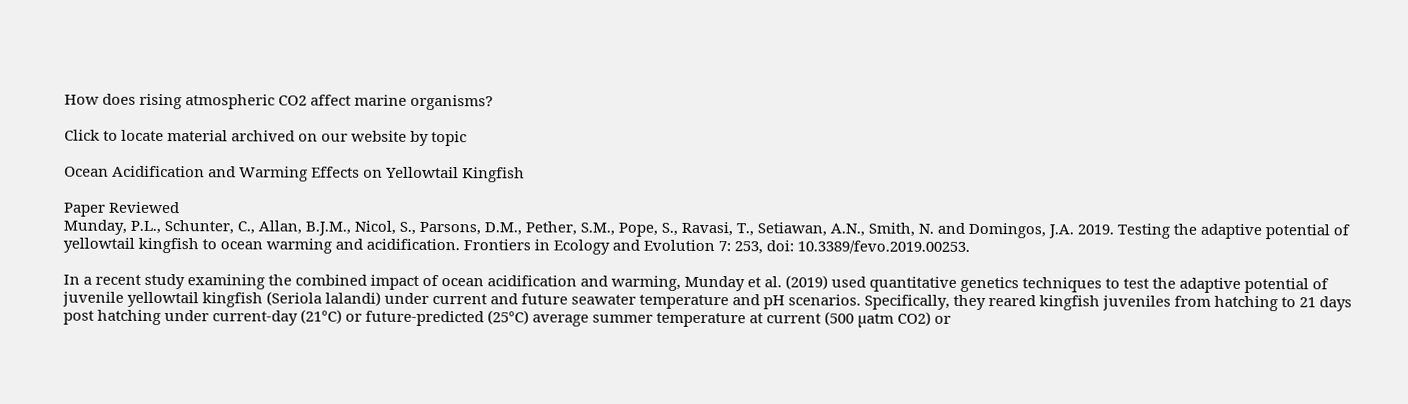How does rising atmospheric CO2 affect marine organisms?

Click to locate material archived on our website by topic

Ocean Acidification and Warming Effects on Yellowtail Kingfish

Paper Reviewed
Munday, P.L., Schunter, C., Allan, B.J.M., Nicol, S., Parsons, D.M., Pether, S.M., Pope, S., Ravasi, T., Setiawan, A.N., Smith, N. and Domingos, J.A. 2019. Testing the adaptive potential of yellowtail kingfish to ocean warming and acidification. Frontiers in Ecology and Evolution 7: 253, doi: 10.3389/fevo.2019.00253.

In a recent study examining the combined impact of ocean acidification and warming, Munday et al. (2019) used quantitative genetics techniques to test the adaptive potential of juvenile yellowtail kingfish (Seriola lalandi) under current and future seawater temperature and pH scenarios. Specifically, they reared kingfish juveniles from hatching to 21 days post hatching under current-day (21°C) or future-predicted (25°C) average summer temperature at current (500 µatm CO2) or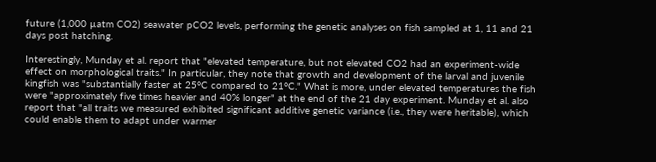future (1,000 µatm CO2) seawater pCO2 levels, performing the genetic analyses on fish sampled at 1, 11 and 21 days post hatching.

Interestingly, Munday et al. report that "elevated temperature, but not elevated CO2 had an experiment-wide effect on morphological traits." In particular, they note that growth and development of the larval and juvenile kingfish was "substantially faster at 25°C compared to 21°C." What is more, under elevated temperatures the fish were "approximately five times heavier and 40% longer" at the end of the 21 day experiment. Munday et al. also report that "all traits we measured exhibited significant additive genetic variance (i.e., they were heritable), which could enable them to adapt under warmer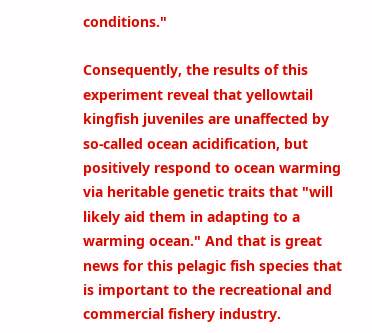conditions."

Consequently, the results of this experiment reveal that yellowtail kingfish juveniles are unaffected by so-called ocean acidification, but positively respond to ocean warming via heritable genetic traits that "will likely aid them in adapting to a warming ocean." And that is great news for this pelagic fish species that is important to the recreational and commercial fishery industry.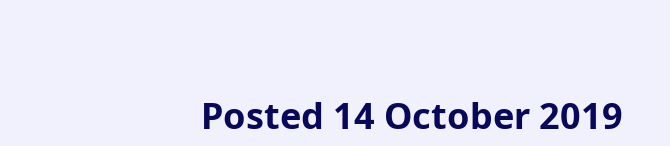Posted 14 October 2019